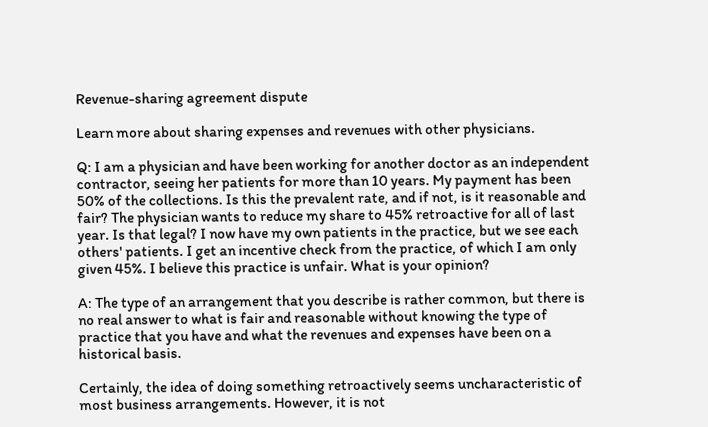Revenue-sharing agreement dispute

Learn more about sharing expenses and revenues with other physicians.

Q: I am a physician and have been working for another doctor as an independent contractor, seeing her patients for more than 10 years. My payment has been 50% of the collections. Is this the prevalent rate, and if not, is it reasonable and fair? The physician wants to reduce my share to 45% retroactive for all of last year. Is that legal? I now have my own patients in the practice, but we see each others' patients. I get an incentive check from the practice, of which I am only given 45%. I believe this practice is unfair. What is your opinion?

A: The type of an arrangement that you describe is rather common, but there is no real answer to what is fair and reasonable without knowing the type of practice that you have and what the revenues and expenses have been on a historical basis.

Certainly, the idea of doing something retroactively seems uncharacteristic of most business arrangements. However, it is not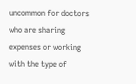uncommon for doctors who are sharing expenses or working with the type of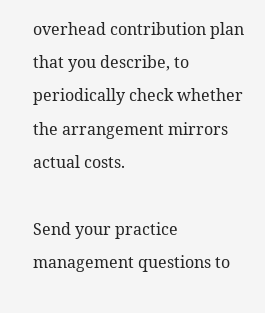overhead contribution plan that you describe, to periodically check whether the arrangement mirrors actual costs.

Send your practice management questions to